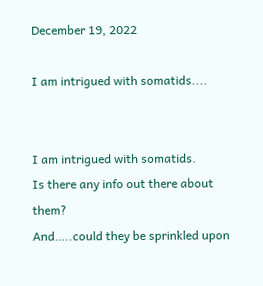December 19, 2022

I am intrigued with somatids....


I am intrigued with somatids.
Is there any info out there about them?
And…..could they be sprinkled upon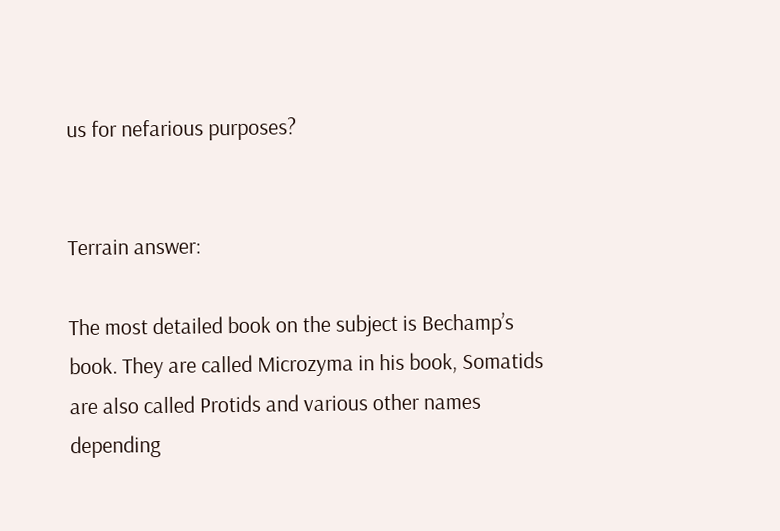us for nefarious purposes?


Terrain answer:

The most detailed book on the subject is Bechamp’s book. They are called Microzyma in his book, Somatids are also called Protids and various other names depending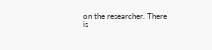on the researcher. There is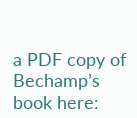a PDF copy of Bechamp’s book here: